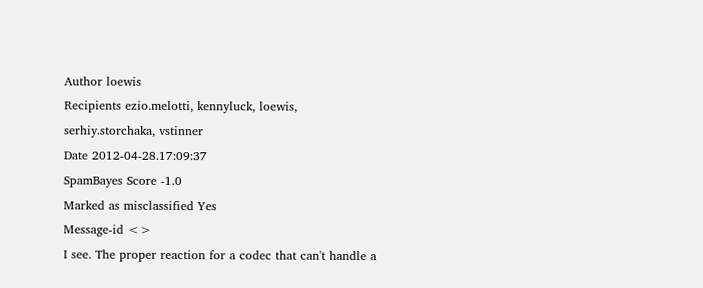Author loewis
Recipients ezio.melotti, kennyluck, loewis, serhiy.storchaka, vstinner
Date 2012-04-28.17:09:37
SpamBayes Score -1.0
Marked as misclassified Yes
Message-id <>
I see. The proper reaction for a codec that can't handle a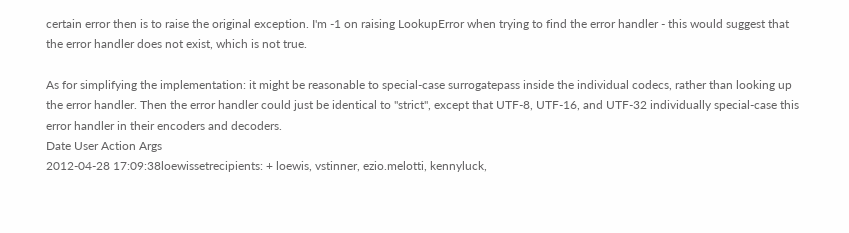certain error then is to raise the original exception. I'm -1 on raising LookupError when trying to find the error handler - this would suggest that the error handler does not exist, which is not true.

As for simplifying the implementation: it might be reasonable to special-case surrogatepass inside the individual codecs, rather than looking up the error handler. Then the error handler could just be identical to "strict", except that UTF-8, UTF-16, and UTF-32 individually special-case this error handler in their encoders and decoders.
Date User Action Args
2012-04-28 17:09:38loewissetrecipients: + loewis, vstinner, ezio.melotti, kennyluck,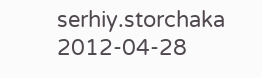serhiy.storchaka
2012-04-28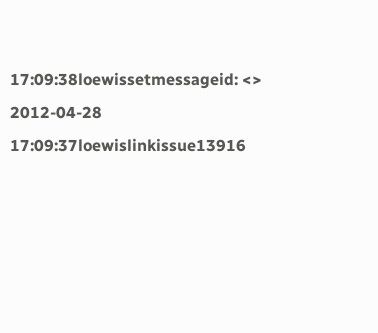17:09:38loewissetmessageid: <>
2012-04-28 17:09:37loewislinkissue13916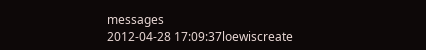messages
2012-04-28 17:09:37loewiscreate